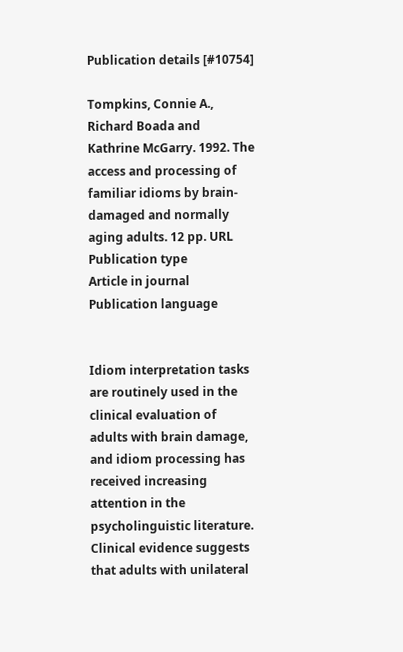Publication details [#10754]

Tompkins, Connie A., Richard Boada and Kathrine McGarry. 1992. The access and processing of familiar idioms by brain-damaged and normally aging adults. 12 pp. URL
Publication type
Article in journal
Publication language


Idiom interpretation tasks are routinely used in the clinical evaluation of adults with brain damage, and idiom processing has received increasing attention in the psycholinguistic literature. Clinical evidence suggests that adults with unilateral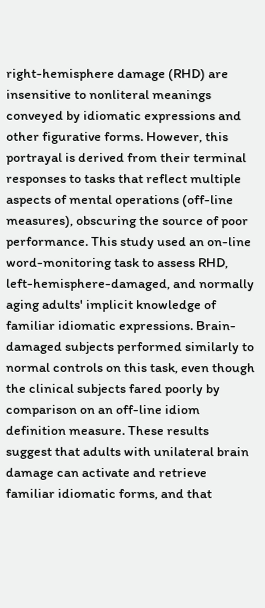right-hemisphere damage (RHD) are insensitive to nonliteral meanings conveyed by idiomatic expressions and other figurative forms. However, this portrayal is derived from their terminal responses to tasks that reflect multiple aspects of mental operations (off-line measures), obscuring the source of poor performance. This study used an on-line word-monitoring task to assess RHD, left-hemisphere-damaged, and normally aging adults' implicit knowledge of familiar idiomatic expressions. Brain-damaged subjects performed similarly to normal controls on this task, even though the clinical subjects fared poorly by comparison on an off-line idiom definition measure. These results suggest that adults with unilateral brain damage can activate and retrieve familiar idiomatic forms, and that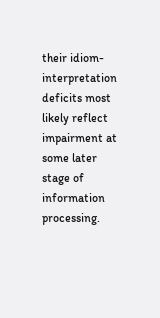their idiom-interpretation deficits most likely reflect impairment at some later stage of information processing.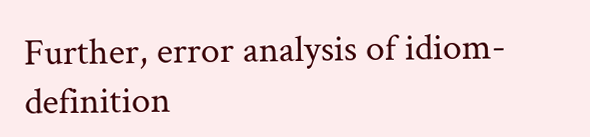Further, error analysis of idiom-definition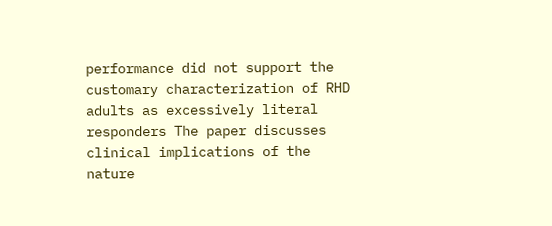performance did not support the customary characterization of RHD adults as excessively literal responders The paper discusses clinical implications of the nature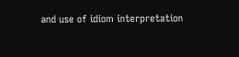and use of idiom interpretation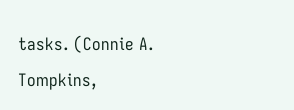tasks. (Connie A. Tompkins,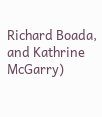Richard Boada, and Kathrine McGarry)